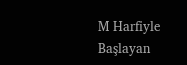M Harfiyle Başlayan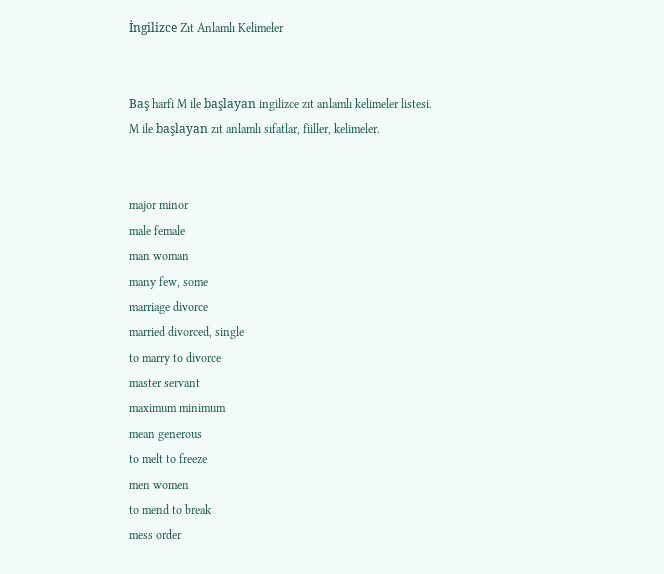İngilizce Zıt Anlamlı Kelimeler


Baş harfi M ile başlayan ingilizce zıt anlamlı kelimeler listesi. M ile başlayan zıt anlamlı sıfatlar, fiiller, kelimeler.


major minor
male female
man woman
many few, some
marriage divorce
married divorced, single
to marry to divorce
master servant
maximum minimum
mean generous
to melt to freeze
men women
to mend to break
mess order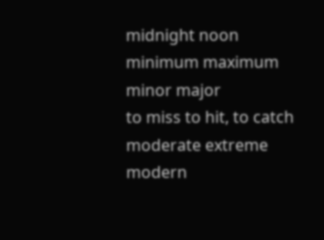midnight noon
minimum maximum
minor major
to miss to hit, to catch
moderate extreme
modern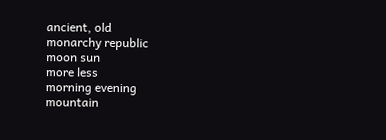ancient, old
monarchy republic
moon sun
more less
morning evening
mountain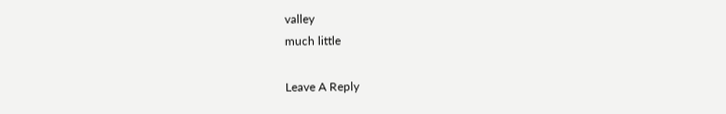valley
much little

Leave A Reply